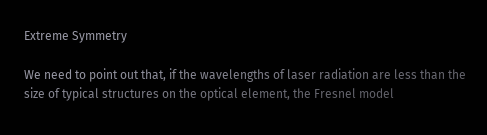Extreme Symmetry

We need to point out that, if the wavelengths of laser radiation are less than the size of typical structures on the optical element, the Fresnel model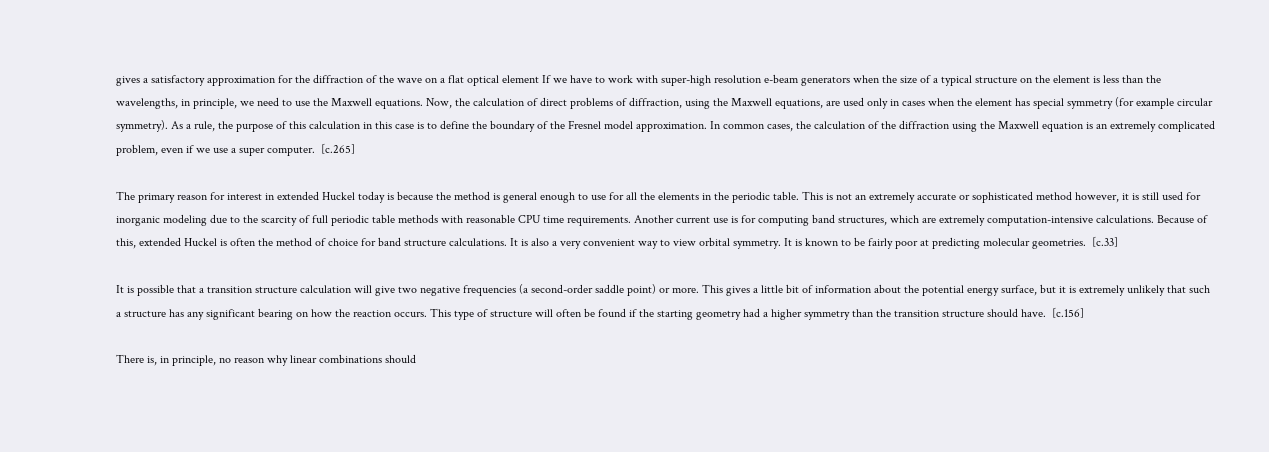gives a satisfactory approximation for the diffraction of the wave on a flat optical element If we have to work with super-high resolution e-beam generators when the size of a typical structure on the element is less than the wavelengths, in principle, we need to use the Maxwell equations. Now, the calculation of direct problems of diffraction, using the Maxwell equations, are used only in cases when the element has special symmetry (for example circular symmetry). As a rule, the purpose of this calculation in this case is to define the boundary of the Fresnel model approximation. In common cases, the calculation of the diffraction using the Maxwell equation is an extremely complicated problem, even if we use a super computer.  [c.265]

The primary reason for interest in extended Huckel today is because the method is general enough to use for all the elements in the periodic table. This is not an extremely accurate or sophisticated method however, it is still used for inorganic modeling due to the scarcity of full periodic table methods with reasonable CPU time requirements. Another current use is for computing band structures, which are extremely computation-intensive calculations. Because of this, extended Huckel is often the method of choice for band structure calculations. It is also a very convenient way to view orbital symmetry. It is known to be fairly poor at predicting molecular geometries.  [c.33]

It is possible that a transition structure calculation will give two negative frequencies (a second-order saddle point) or more. This gives a little bit of information about the potential energy surface, but it is extremely unlikely that such a structure has any significant bearing on how the reaction occurs. This type of structure will often be found if the starting geometry had a higher symmetry than the transition structure should have.  [c.156]

There is, in principle, no reason why linear combinations should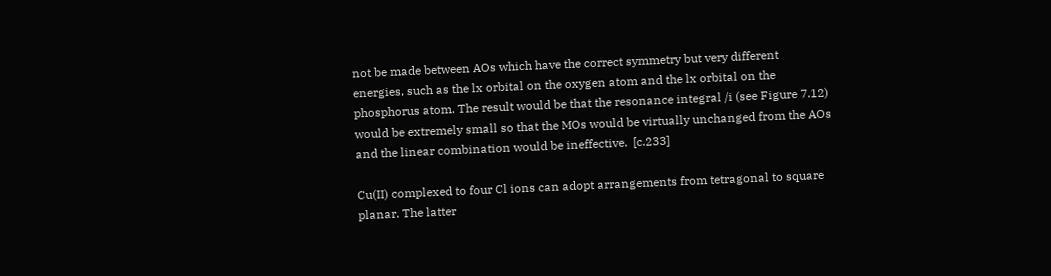not be made between AOs which have the correct symmetry but very different energies, such as the lx orbital on the oxygen atom and the lx orbital on the phosphorus atom. The result would be that the resonance integral /i (see Figure 7.12) would be extremely small so that the MOs would be virtually unchanged from the AOs and the linear combination would be ineffective.  [c.233]

Cu(II) complexed to four Cl ions can adopt arrangements from tetragonal to square planar. The latter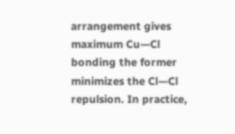arrangement gives maximum Cu—Cl bonding the former minimizes the Cl—Cl repulsion. In practice,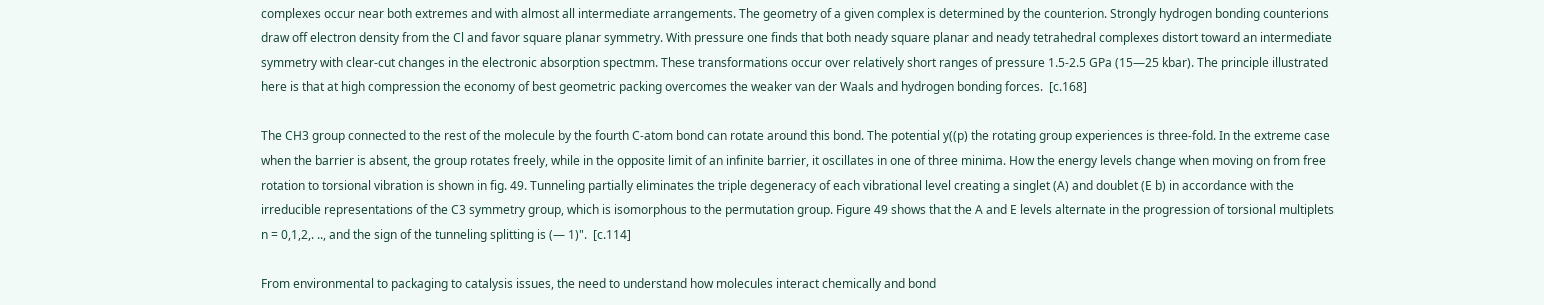complexes occur near both extremes and with almost all intermediate arrangements. The geometry of a given complex is determined by the counterion. Strongly hydrogen bonding counterions draw off electron density from the Cl and favor square planar symmetry. With pressure one finds that both neady square planar and neady tetrahedral complexes distort toward an intermediate symmetry with clear-cut changes in the electronic absorption spectmm. These transformations occur over relatively short ranges of pressure 1.5-2.5 GPa (15—25 kbar). The principle illustrated here is that at high compression the economy of best geometric packing overcomes the weaker van der Waals and hydrogen bonding forces.  [c.168]

The CH3 group connected to the rest of the molecule by the fourth C-atom bond can rotate around this bond. The potential y((p) the rotating group experiences is three-fold. In the extreme case when the barrier is absent, the group rotates freely, while in the opposite limit of an infinite barrier, it oscillates in one of three minima. How the energy levels change when moving on from free rotation to torsional vibration is shown in fig. 49. Tunneling partially eliminates the triple degeneracy of each vibrational level creating a singlet (A) and doublet (E b) in accordance with the irreducible representations of the C3 symmetry group, which is isomorphous to the permutation group. Figure 49 shows that the A and E levels alternate in the progression of torsional multiplets n = 0,1,2,. .., and the sign of the tunneling splitting is (— 1)".  [c.114]

From environmental to packaging to catalysis issues, the need to understand how molecules interact chemically and bond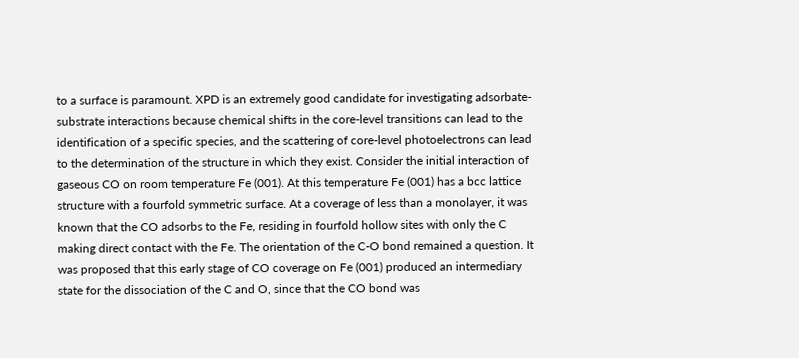to a surface is paramount. XPD is an extremely good candidate for investigating adsorbate-substrate interactions because chemical shifts in the core-level transitions can lead to the identification of a specific species, and the scattering of core-level photoelectrons can lead to the determination of the structure in which they exist. Consider the initial interaction of gaseous CO on room temperature Fe (001). At this temperature Fe (001) has a bcc lattice structure with a fourfold symmetric surface. At a coverage of less than a monolayer, it was known that the CO adsorbs to the Fe, residing in fourfold hollow sites with only the C making direct contact with the Fe. The orientation of the C-O bond remained a question. It was proposed that this early stage of CO coverage on Fe (001) produced an intermediary state for the dissociation of the C and O, since that the CO bond was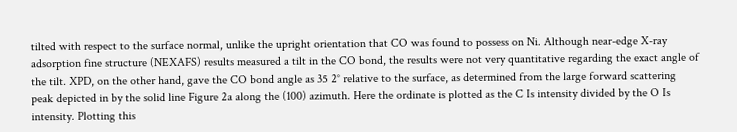tilted with respect to the surface normal, unlike the upright orientation that CO was found to possess on Ni. Although near-edge X-ray adsorption fine structure (NEXAFS) results measured a tilt in the CO bond, the results were not very quantitative regarding the exact angle of the tilt. XPD, on the other hand, gave the CO bond angle as 35 2° relative to the surface, as determined from the large forward scattering peak depicted in by the solid line Figure 2a along the (100) azimuth. Here the ordinate is plotted as the C Is intensity divided by the O Is intensity. Plotting this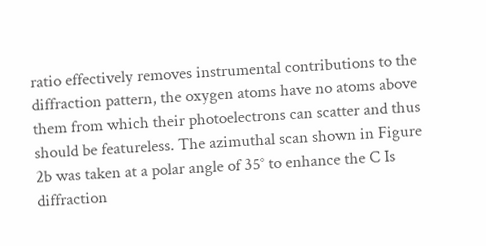ratio effectively removes instrumental contributions to the diffraction pattern, the oxygen atoms have no atoms above them from which their photoelectrons can scatter and thus should be featureless. The azimuthal scan shown in Figure 2b was taken at a polar angle of 35° to enhance the C Is diffraction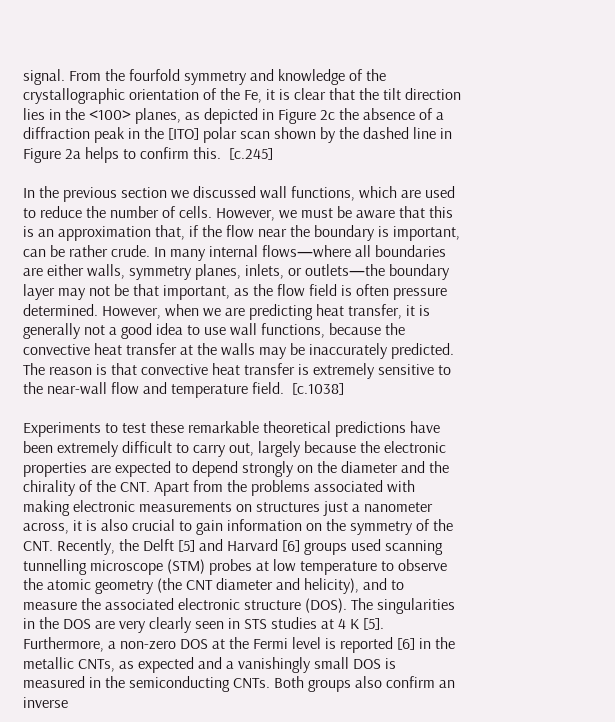signal. From the fourfold symmetry and knowledge of the crystallographic orientation of the Fe, it is clear that the tilt direction lies in the <100> planes, as depicted in Figure 2c the absence of a diffraction peak in the [ITO] polar scan shown by the dashed line in Figure 2a helps to confirm this.  [c.245]

In the previous section we discussed wall functions, which are used to reduce the number of cells. However, we must be aware that this is an approximation that, if the flow near the boundary is important, can be rather crude. In many internal flows—where all boundaries are either walls, symmetry planes, inlets, or outlets—the boundary layer may not be that important, as the flow field is often pressure determined. However, when we are predicting heat transfer, it is generally not a good idea to use wall functions, because the convective heat transfer at the walls may be inaccurately predicted. The reason is that convective heat transfer is extremely sensitive to the near-wall flow and temperature field.  [c.1038]

Experiments to test these remarkable theoretical predictions have been extremely difficult to carry out, largely because the electronic properties are expected to depend strongly on the diameter and the chirality of the CNT. Apart from the problems associated with making electronic measurements on structures just a nanometer across, it is also crucial to gain information on the symmetry of the CNT. Recently, the Delft [5] and Harvard [6] groups used scanning tunnelling microscope (STM) probes at low temperature to observe the atomic geometry (the CNT diameter and helicity), and to measure the associated electronic structure (DOS). The singularities in the DOS are very clearly seen in STS studies at 4 K [5]. Furthermore, a non-zero DOS at the Fermi level is reported [6] in the metallic CNTs, as expected and a vanishingly small DOS is measured in the semiconducting CNTs. Both groups also confirm an inverse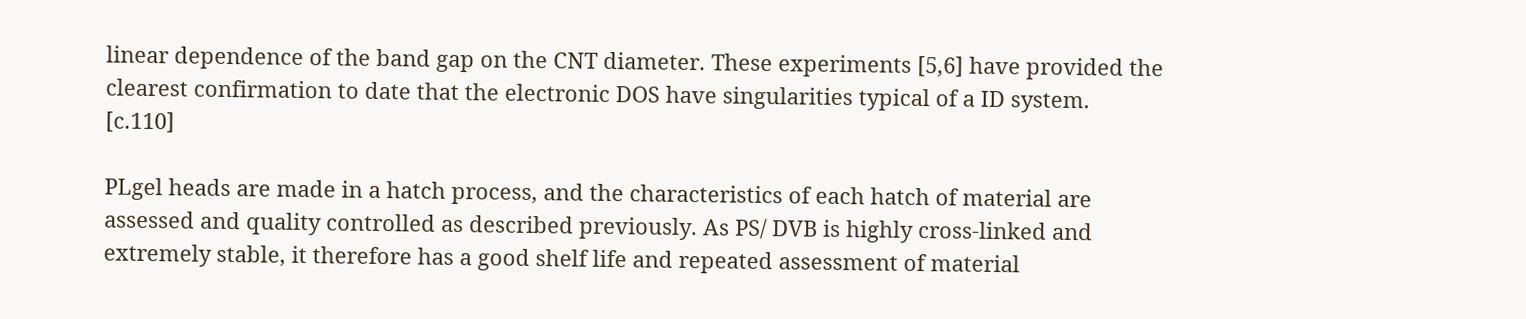linear dependence of the band gap on the CNT diameter. These experiments [5,6] have provided the clearest confirmation to date that the electronic DOS have singularities typical of a ID system.  [c.110]

PLgel heads are made in a hatch process, and the characteristics of each hatch of material are assessed and quality controlled as described previously. As PS/ DVB is highly cross-linked and extremely stable, it therefore has a good shelf life and repeated assessment of material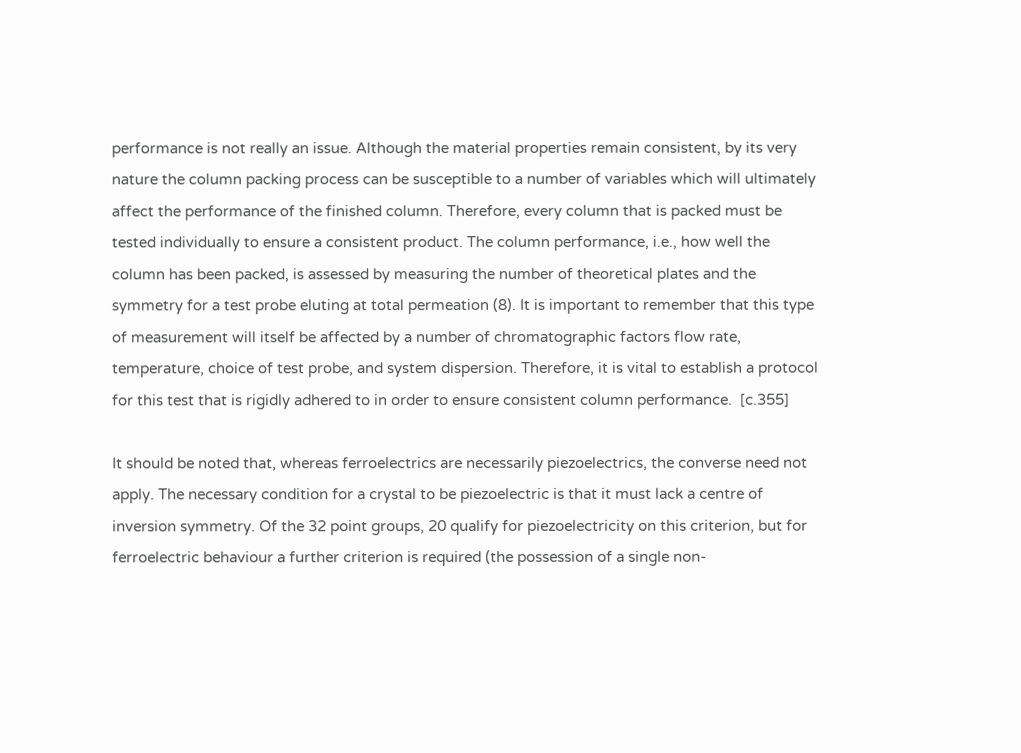performance is not really an issue. Although the material properties remain consistent, by its very nature the column packing process can be susceptible to a number of variables which will ultimately affect the performance of the finished column. Therefore, every column that is packed must be tested individually to ensure a consistent product. The column performance, i.e., how well the column has been packed, is assessed by measuring the number of theoretical plates and the symmetry for a test probe eluting at total permeation (8). It is important to remember that this type of measurement will itself be affected by a number of chromatographic factors flow rate, temperature, choice of test probe, and system dispersion. Therefore, it is vital to establish a protocol for this test that is rigidly adhered to in order to ensure consistent column performance.  [c.355]

It should be noted that, whereas ferroelectrics are necessarily piezoelectrics, the converse need not apply. The necessary condition for a crystal to be piezoelectric is that it must lack a centre of inversion symmetry. Of the 32 point groups, 20 qualify for piezoelectricity on this criterion, but for ferroelectric behaviour a further criterion is required (the possession of a single non-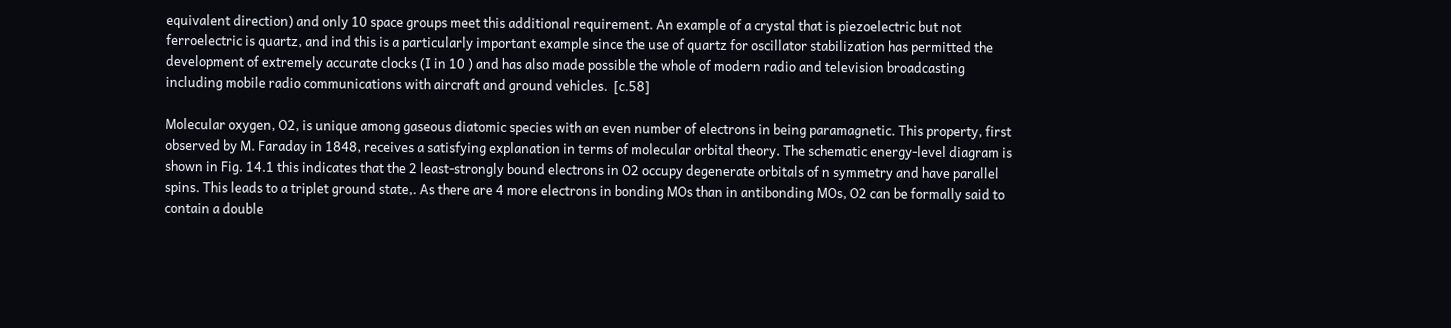equivalent direction) and only 10 space groups meet this additional requirement. An example of a crystal that is piezoelectric but not ferroelectric is quartz, and ind this is a particularly important example since the use of quartz for oscillator stabilization has permitted the development of extremely accurate clocks (I in 10 ) and has also made possible the whole of modern radio and television broadcasting including mobile radio communications with aircraft and ground vehicles.  [c.58]

Molecular oxygen, O2, is unique among gaseous diatomic species with an even number of electrons in being paramagnetic. This property, first observed by M. Faraday in 1848, receives a satisfying explanation in terms of molecular orbital theory. The schematic energy-level diagram is shown in Fig. 14.1 this indicates that the 2 least-strongly bound electrons in O2 occupy degenerate orbitals of n symmetry and have parallel spins. This leads to a triplet ground state,. As there are 4 more electrons in bonding MOs than in antibonding MOs, O2 can be formally said to contain a double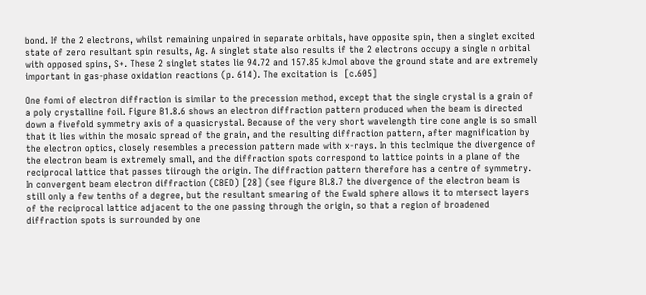bond. If the 2 electrons, whilst remaining unpaired in separate orbitals, have opposite spin, then a singlet excited state of zero resultant spin results, Ag. A singlet state also results if the 2 electrons occupy a single n orbital with opposed spins, S+. These 2 singlet states lie 94.72 and 157.85 kJmol above the ground state and are extremely important in gas-phase oxidation reactions (p. 614). The excitation is  [c.605]

One fomi of electron diffraction is similar to the precession method, except that the single crystal is a grain of a poly crystalline foil. Figure B1.8.6 shows an electron diffraction pattern produced when the beam is directed down a fivefold symmetry axis of a quasicrystal. Because of the very short wavelength tire cone angle is so small that it lies within the mosaic spread of the grain, and the resulting diffraction pattern, after magnification by the electron optics, closely resembles a precession pattern made with x-rays. In this teclmique the divergence of the electron beam is extremely small, and the diffraction spots correspond to lattice points in a plane of the reciprocal lattice that passes tiirough the origin. The diffraction pattern therefore has a centre of symmetry. In convergent beam electron diffraction (CBED) [28] (see figure Bl.8.7 the divergence of the electron beam is still only a few tenths of a degree, but the resultant smearing of the Ewald sphere allows it to mtersect layers of the reciprocal lattice adjacent to the one passing through the origin, so that a region of broadened diffraction spots is surrounded by one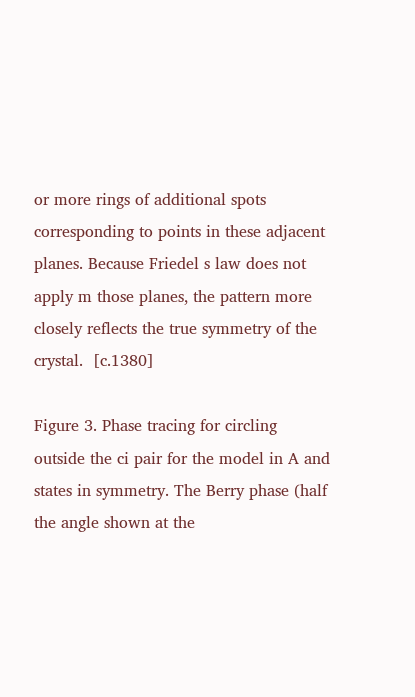or more rings of additional spots corresponding to points in these adjacent planes. Because Friedel s law does not apply m those planes, the pattern more closely reflects the true symmetry of the crystal.  [c.1380]

Figure 3. Phase tracing for circling outside the ci pair for the model in A and states in symmetry. The Berry phase (half the angle shown at the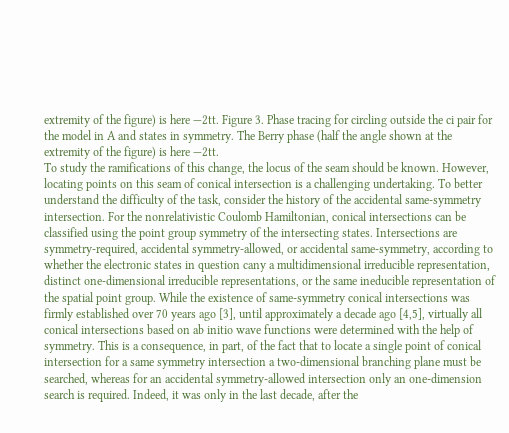extremity of the figure) is here —2tt. Figure 3. Phase tracing for circling outside the ci pair for the model in A and states in symmetry. The Berry phase (half the angle shown at the extremity of the figure) is here —2tt.
To study the ramifications of this change, the locus of the seam should be known. However, locating points on this seam of conical intersection is a challenging undertaking. To better understand the difficulty of the task, consider the history of the accidental same-symmetry intersection. For the nonrelativistic Coulomb Hamiltonian, conical intersections can be classified using the point group symmetry of the intersecting states. Intersections are symmetry-required, accidental symmetry-allowed, or accidental same-symmetry, according to whether the electronic states in question cany a multidimensional irreducible representation, distinct one-dimensional irreducible representations, or the same ineducible representation of the spatial point group. While the existence of same-symmetry conical intersections was firmly established over 70 years ago [3], until approximately a decade ago [4,5], virtually all conical intersections based on ab initio wave functions were determined with the help of symmetry. This is a consequence, in part, of the fact that to locate a single point of conical intersection for a same symmetry intersection a two-dimensional branching plane must be searched, whereas for an accidental symmetry-allowed intersection only an one-dimension search is required. Indeed, it was only in the last decade, after the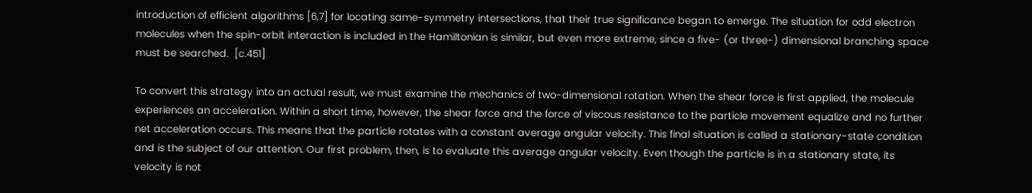introduction of efficient algorithms [6,7] for locating same-symmetry intersections, that their true significance began to emerge. The situation for odd electron molecules when the spin-orbit interaction is included in the Hamiltonian is similar, but even more extreme, since a five- (or three-) dimensional branching space must be searched.  [c.451]

To convert this strategy into an actual result, we must examine the mechanics of two-dimensional rotation. When the shear force is first applied, the molecule experiences an acceleration. Within a short time, however, the shear force and the force of viscous resistance to the particle movement equalize and no further net acceleration occurs. This means that the particle rotates with a constant average angular velocity. This final situation is called a stationary-state condition and is the subject of our attention. Our first problem, then, is to evaluate this average angular velocity. Even though the particle is in a stationary state, its velocity is not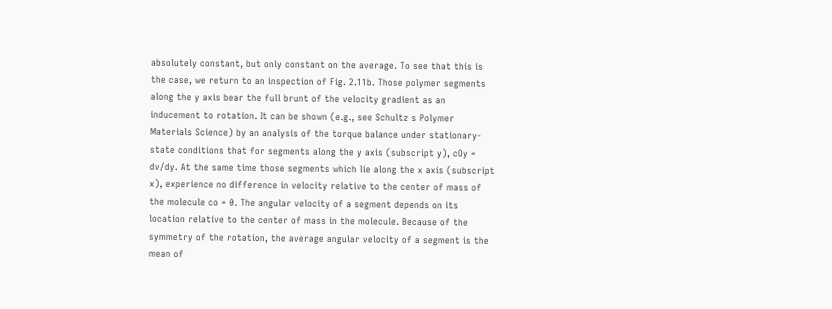absolutely constant, but only constant on the average. To see that this is the case, we return to an inspection of Fig. 2.11b. Those polymer segments along the y axis bear the full brunt of the velocity gradient as an inducement to rotation. It can be shown (e.g., see Schultz s Polymer Materials Science) by an analysis of the torque balance under stationary-state conditions that for segments along the y axis (subscript y), cOy = dv/dy. At the same time those segments which lie along the x axis (subscript x), experience no difference in velocity relative to the center of mass of the molecule co = 0. The angular velocity of a segment depends on its location relative to the center of mass in the molecule. Because of the symmetry of the rotation, the average angular velocity of a segment is the mean of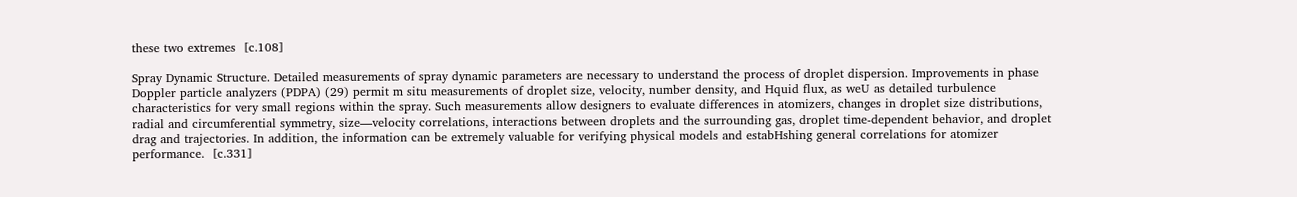these two extremes  [c.108]

Spray Dynamic Structure. Detailed measurements of spray dynamic parameters are necessary to understand the process of droplet dispersion. Improvements in phase Doppler particle analyzers (PDPA) (29) permit m situ measurements of droplet size, velocity, number density, and Hquid flux, as weU as detailed turbulence characteristics for very small regions within the spray. Such measurements allow designers to evaluate differences in atomizers, changes in droplet size distributions, radial and circumferential symmetry, size—velocity correlations, interactions between droplets and the surrounding gas, droplet time-dependent behavior, and droplet drag and trajectories. In addition, the information can be extremely valuable for verifying physical models and estabHshing general correlations for atomizer performance.  [c.331]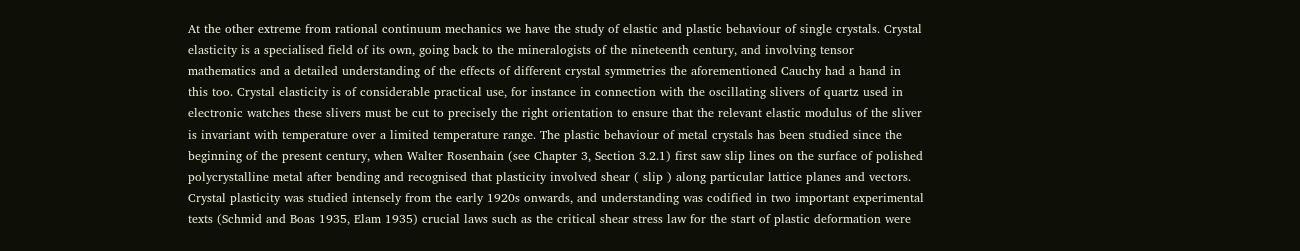At the other extreme from rational continuum mechanics we have the study of elastic and plastic behaviour of single crystals. Crystal elasticity is a specialised field of its own, going back to the mineralogists of the nineteenth century, and involving tensor mathematics and a detailed understanding of the effects of different crystal symmetries the aforementioned Cauchy had a hand in this too. Crystal elasticity is of considerable practical use, for instance in connection with the oscillating slivers of quartz used in electronic watches these slivers must be cut to precisely the right orientation to ensure that the relevant elastic modulus of the sliver is invariant with temperature over a limited temperature range. The plastic behaviour of metal crystals has been studied since the beginning of the present century, when Walter Rosenhain (see Chapter 3, Section 3.2.1) first saw slip lines on the surface of polished polycrystalline metal after bending and recognised that plasticity involved shear ( slip ) along particular lattice planes and vectors. Crystal plasticity was studied intensely from the early 1920s onwards, and understanding was codified in two important experimental texts (Schmid and Boas 1935, Elam 1935) crucial laws such as the critical shear stress law for the start of plastic deformation were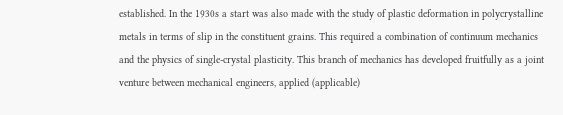established. In the 1930s a start was also made with the study of plastic deformation in polycrystalline metals in terms of slip in the constituent grains. This required a combination of continuum mechanics and the physics of single-crystal plasticity. This branch of mechanics has developed fruitfully as a joint venture between mechanical engineers, applied (applicable)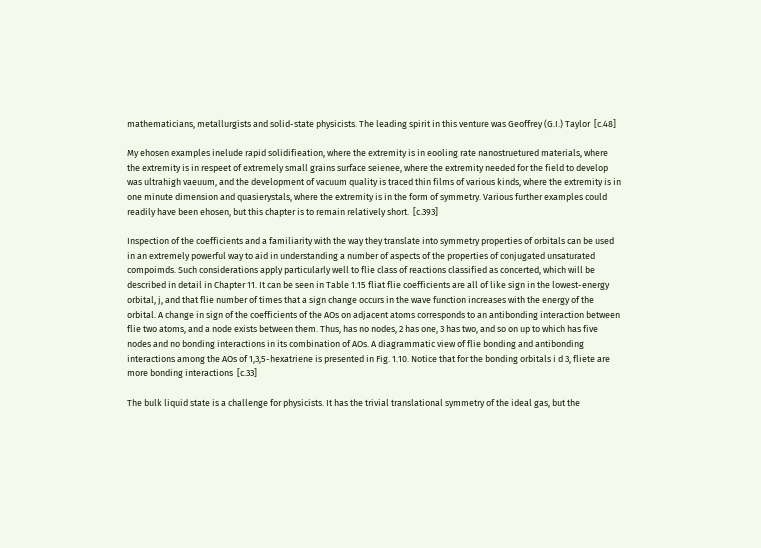mathematicians, metallurgists and solid-state physicists. The leading spirit in this venture was Geoffrey (G.I.) Taylor  [c.48]

My ehosen examples inelude rapid solidifieation, where the extremity is in eooling rate nanostruetured materials, where the extremity is in respeet of extremely small grains surface seienee, where the extremity needed for the field to develop was ultrahigh vaeuum, and the development of vacuum quality is traced thin films of various kinds, where the extremity is in one minute dimension and quasierystals, where the extremity is in the form of symmetry. Various further examples could readily have been ehosen, but this chapter is to remain relatively short.  [c.393]

Inspection of the coefficients and a familiarity with the way they translate into symmetry properties of orbitals can be used in an extremely powerful way to aid in understanding a number of aspects of the properties of conjugated unsaturated compoimds. Such considerations apply particularly well to flie class of reactions classified as concerted, which will be described in detail in Chapter 11. It can be seen in Table 1.15 fliat flie coefficients are all of like sign in the lowest-energy orbital, j, and that flie number of times that a sign change occurs in the wave function increases with the energy of the orbital. A change in sign of the coefficients of the AOs on adjacent atoms corresponds to an antibonding interaction between flie two atoms, and a node exists between them. Thus, has no nodes, 2 has one, 3 has two, and so on up to which has five nodes and no bonding interactions in its combination of AOs. A diagrammatic view of flie bonding and antibonding interactions among the AOs of 1,3,5-hexatriene is presented in Fig. 1.10. Notice that for the bonding orbitals i d 3, fliete are more bonding interactions  [c.33]

The bulk liquid state is a challenge for physicists. It has the trivial translational symmetry of the ideal gas, but the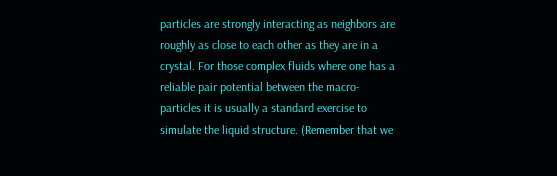particles are strongly interacting as neighbors are roughly as close to each other as they are in a crystal. For those complex fluids where one has a reliable pair potential between the macro-particles it is usually a standard exercise to simulate the liquid structure. (Remember that we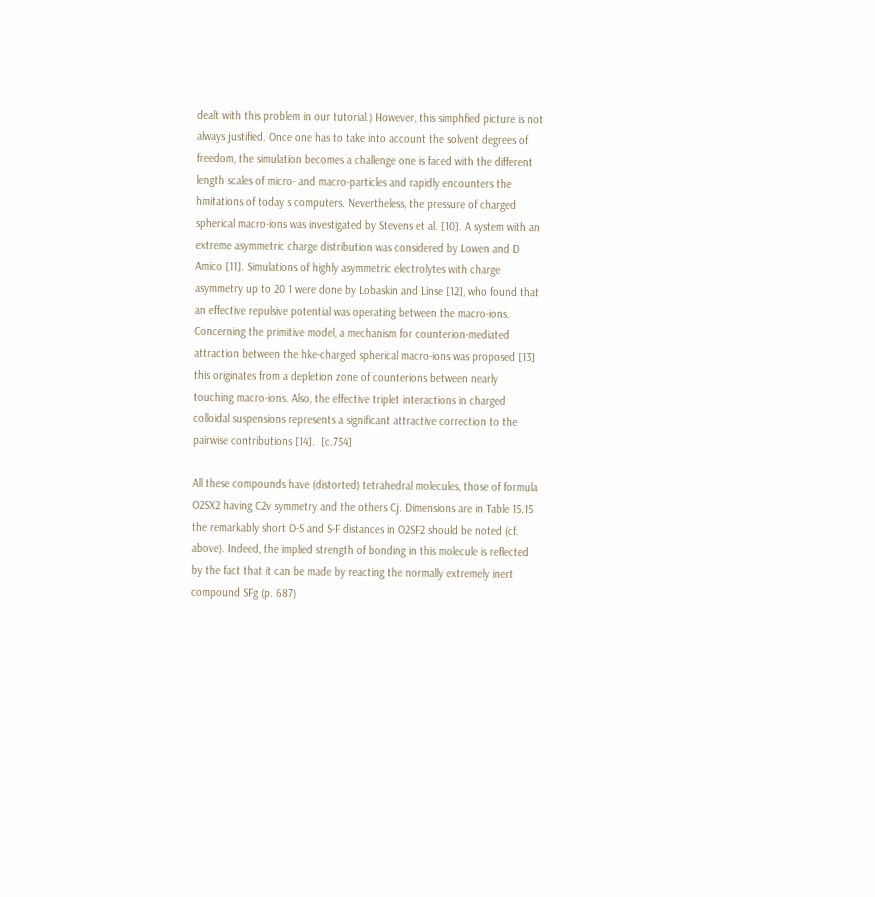dealt with this problem in our tutorial.) However, this simphfied picture is not always justified. Once one has to take into account the solvent degrees of freedom, the simulation becomes a challenge one is faced with the different length scales of micro- and macro-particles and rapidly encounters the hmitations of today s computers. Nevertheless, the pressure of charged spherical macro-ions was investigated by Stevens et al. [10]. A system with an extreme asymmetric charge distribution was considered by Lowen and D Amico [11]. Simulations of highly asymmetric electrolytes with charge asymmetry up to 20 1 were done by Lobaskin and Linse [12], who found that an effective repulsive potential was operating between the macro-ions. Concerning the primitive model, a mechanism for counterion-mediated attraction between the hke-charged spherical macro-ions was proposed [13] this originates from a depletion zone of counterions between nearly touching macro-ions. Also, the effective triplet interactions in charged colloidal suspensions represents a significant attractive correction to the pairwise contributions [14].  [c.754]

All these compounds have (distorted) tetrahedral molecules, those of formula O2SX2 having C2v symmetry and the others Cj. Dimensions are in Table 15.15 the remarkably short O-S and S-F distances in O2SF2 should be noted (cf. above). Indeed, the implied strength of bonding in this molecule is reflected by the fact that it can be made by reacting the normally extremely inert compound SFg (p. 687)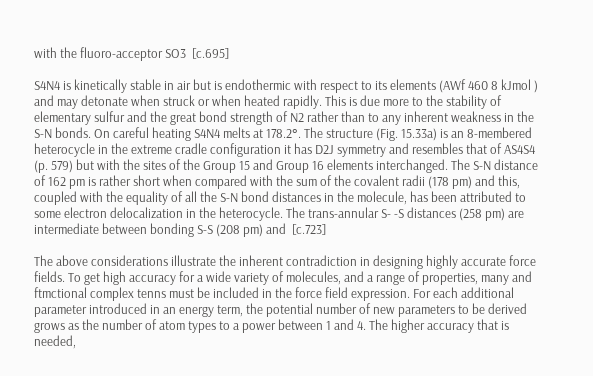with the fluoro-acceptor SO3  [c.695]

S4N4 is kinetically stable in air but is endothermic with respect to its elements (AWf 460 8 kJmol ) and may detonate when struck or when heated rapidly. This is due more to the stability of elementary sulfur and the great bond strength of N2 rather than to any inherent weakness in the S-N bonds. On careful heating S4N4 melts at 178.2°. The structure (Fig. 15.33a) is an 8-membered heterocycle in the extreme cradle configuration it has D2J symmetry and resembles that of AS4S4 (p. 579) but with the sites of the Group 15 and Group 16 elements interchanged. The S-N distance of 162 pm is rather short when compared with the sum of the covalent radii (178 pm) and this, coupled with the equality of all the S-N bond distances in the molecule, has been attributed to some electron delocalization in the heterocycle. The trans-annular S- -S distances (258 pm) are intermediate between bonding S-S (208 pm) and  [c.723]

The above considerations illustrate the inherent contradiction in designing highly accurate force fields. To get high accuracy for a wide variety of molecules, and a range of properties, many and ftmctional complex tenns must be included in the force field expression. For each additional parameter introduced in an energy term, the potential number of new parameters to be derived grows as the number of atom types to a power between 1 and 4. The higher accuracy that is needed,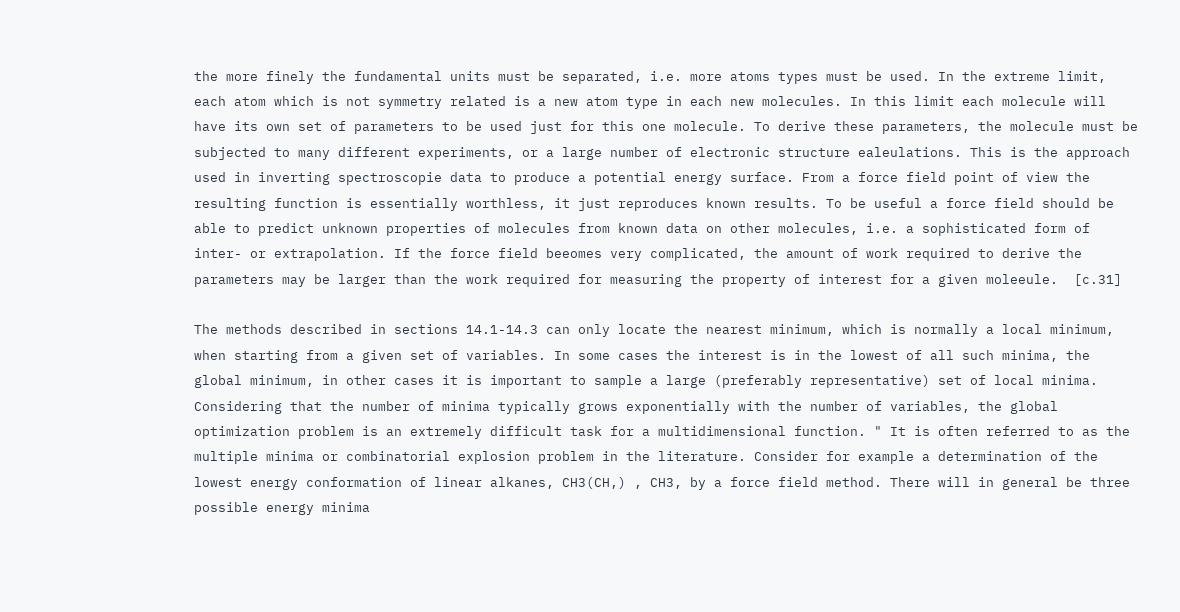the more finely the fundamental units must be separated, i.e. more atoms types must be used. In the extreme limit, each atom which is not symmetry related is a new atom type in each new molecules. In this limit each molecule will have its own set of parameters to be used just for this one molecule. To derive these parameters, the molecule must be subjected to many different experiments, or a large number of electronic structure ealeulations. This is the approach used in inverting spectroscopie data to produce a potential energy surface. From a force field point of view the resulting function is essentially worthless, it just reproduces known results. To be useful a force field should be able to predict unknown properties of molecules from known data on other molecules, i.e. a sophisticated form of inter- or extrapolation. If the force field beeomes very complicated, the amount of work required to derive the parameters may be larger than the work required for measuring the property of interest for a given moleeule.  [c.31]

The methods described in sections 14.1-14.3 can only locate the nearest minimum, which is normally a local minimum, when starting from a given set of variables. In some cases the interest is in the lowest of all such minima, the global minimum, in other cases it is important to sample a large (preferably representative) set of local minima. Considering that the number of minima typically grows exponentially with the number of variables, the global optimization problem is an extremely difficult task for a multidimensional function. " It is often referred to as the multiple minima or combinatorial explosion problem in the literature. Consider for example a determination of the lowest energy conformation of linear alkanes, CH3(CH,) , CH3, by a force field method. There will in general be three possible energy minima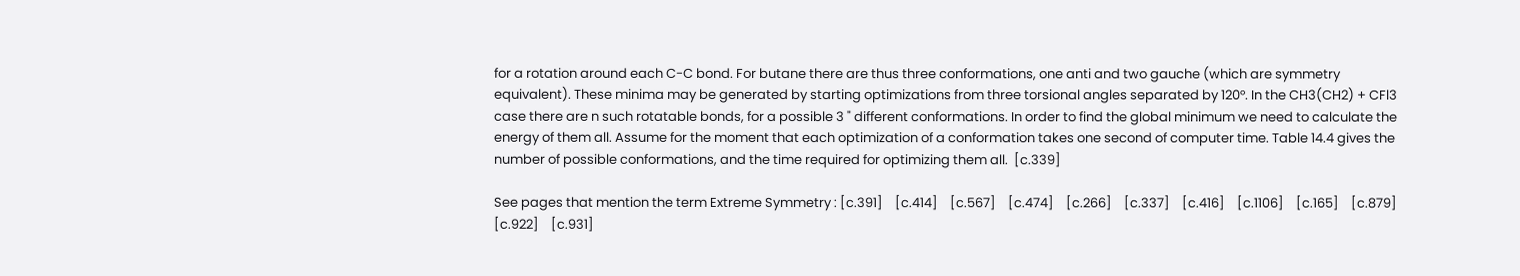for a rotation around each C-C bond. For butane there are thus three conformations, one anti and two gauche (which are symmetry equivalent). These minima may be generated by starting optimizations from three torsional angles separated by 120°. In the CH3(CH2) + CFl3 case there are n such rotatable bonds, for a possible 3 " different conformations. In order to find the global minimum we need to calculate the energy of them all. Assume for the moment that each optimization of a conformation takes one second of computer time. Table 14.4 gives the number of possible conformations, and the time required for optimizing them all.  [c.339]

See pages that mention the term Extreme Symmetry : [c.391]    [c.414]    [c.567]    [c.474]    [c.266]    [c.337]    [c.416]    [c.1106]    [c.165]    [c.879]    [c.922]    [c.931]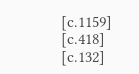[c.1159]    [c.418]    [c.132]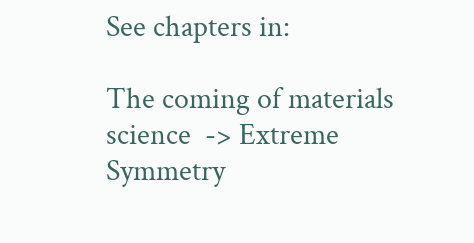See chapters in:

The coming of materials science  -> Extreme Symmetry